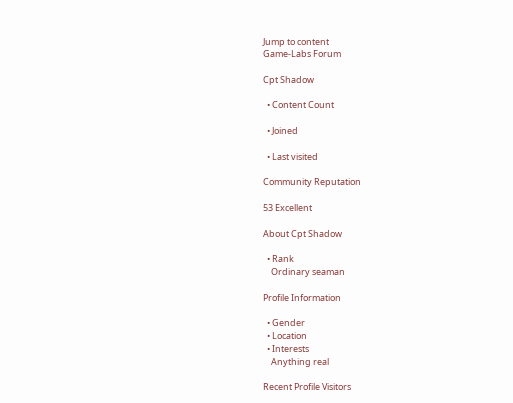Jump to content
Game-Labs Forum

Cpt Shadow

  • Content Count

  • Joined

  • Last visited

Community Reputation

53 Excellent

About Cpt Shadow

  • Rank
    Ordinary seaman

Profile Information

  • Gender
  • Location
  • Interests
    Anything real

Recent Profile Visitors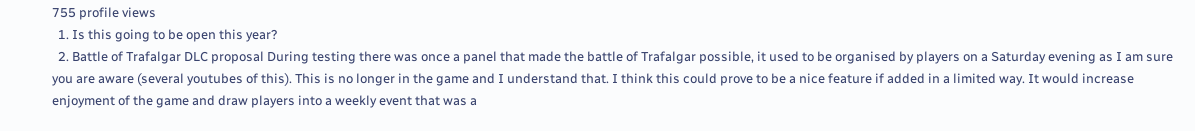755 profile views
  1. Is this going to be open this year?
  2. Battle of Trafalgar DLC proposal During testing there was once a panel that made the battle of Trafalgar possible, it used to be organised by players on a Saturday evening as I am sure you are aware (several youtubes of this). This is no longer in the game and I understand that. I think this could prove to be a nice feature if added in a limited way. It would increase enjoyment of the game and draw players into a weekly event that was a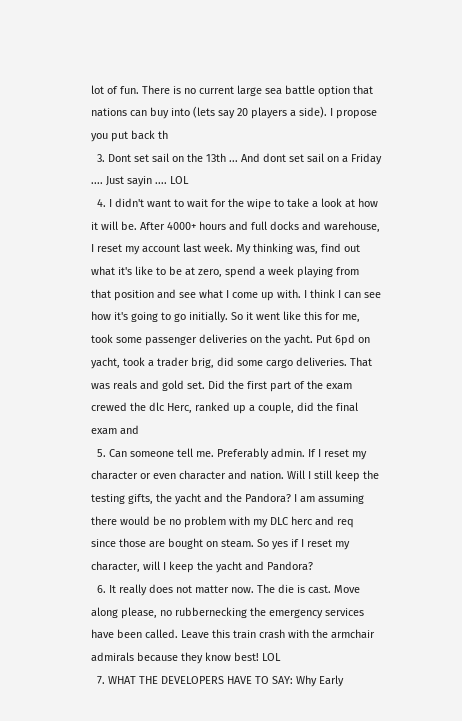lot of fun. There is no current large sea battle option that nations can buy into (lets say 20 players a side). I propose you put back th
  3. Dont set sail on the 13th ... And dont set sail on a Friday .... Just sayin .... LOL
  4. I didn't want to wait for the wipe to take a look at how it will be. After 4000+ hours and full docks and warehouse, I reset my account last week. My thinking was, find out what it's like to be at zero, spend a week playing from that position and see what I come up with. I think I can see how it's going to go initially. So it went like this for me, took some passenger deliveries on the yacht. Put 6pd on yacht, took a trader brig, did some cargo deliveries. That was reals and gold set. Did the first part of the exam crewed the dlc Herc, ranked up a couple, did the final exam and
  5. Can someone tell me. Preferably admin. If I reset my character or even character and nation. Will I still keep the testing gifts, the yacht and the Pandora? I am assuming there would be no problem with my DLC herc and req since those are bought on steam. So yes if I reset my character, will I keep the yacht and Pandora?
  6. It really does not matter now. The die is cast. Move along please, no rubbernecking the emergency services have been called. Leave this train crash with the armchair admirals because they know best! LOL
  7. WHAT THE DEVELOPERS HAVE TO SAY: Why Early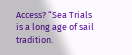Access? “Sea Trials is a long age of sail tradition.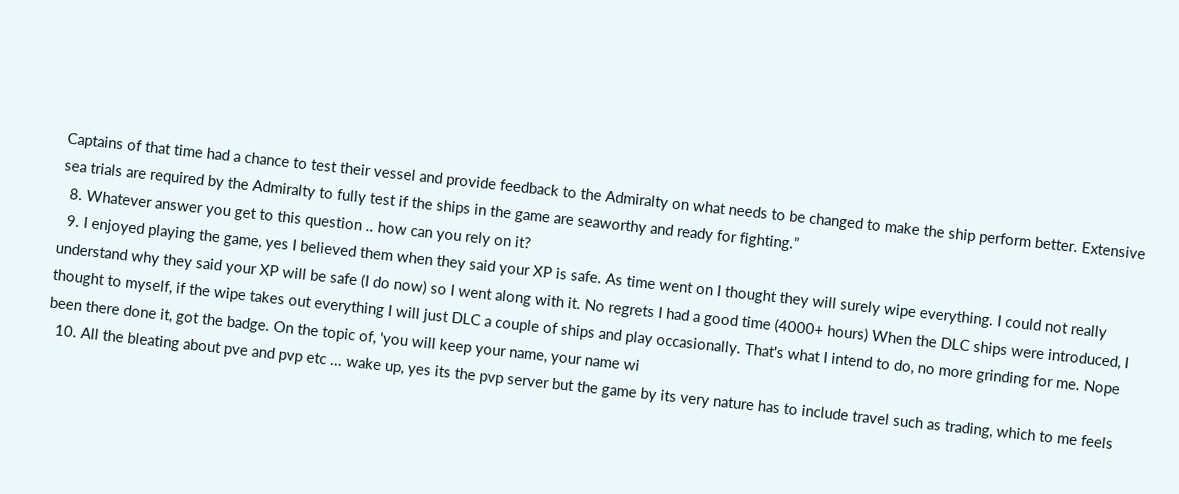Captains of that time had a chance to test their vessel and provide feedback to the Admiralty on what needs to be changed to make the ship perform better. Extensive sea trials are required by the Admiralty to fully test if the ships in the game are seaworthy and ready for fighting.”
  8. Whatever answer you get to this question .. how can you rely on it?
  9. I enjoyed playing the game, yes I believed them when they said your XP is safe. As time went on I thought they will surely wipe everything. I could not really understand why they said your XP will be safe (I do now) so I went along with it. No regrets I had a good time (4000+ hours) When the DLC ships were introduced, I thought to myself, if the wipe takes out everything I will just DLC a couple of ships and play occasionally. That's what I intend to do, no more grinding for me. Nope been there done it, got the badge. On the topic of, 'you will keep your name, your name wi
  10. All the bleating about pve and pvp etc ... wake up, yes its the pvp server but the game by its very nature has to include travel such as trading, which to me feels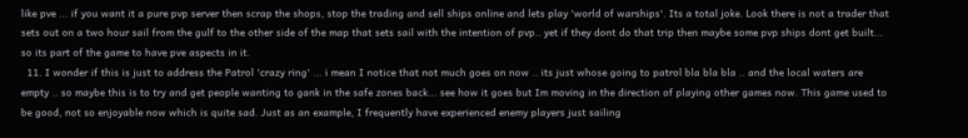like pve ... if you want it a pure pvp server then scrap the shops, stop the trading and sell ships online and lets play 'world of warships'. Its a total joke. Look there is not a trader that sets out on a two hour sail from the gulf to the other side of the map that sets sail with the intention of pvp.. yet if they dont do that trip then maybe some pvp ships dont get built... so its part of the game to have pve aspects in it.
  11. I wonder if this is just to address the Patrol 'crazy ring' ... i mean I notice that not much goes on now .. its just whose going to patrol bla bla bla .. and the local waters are empty .. so maybe this is to try and get people wanting to gank in the safe zones back... see how it goes but Im moving in the direction of playing other games now. This game used to be good, not so enjoyable now which is quite sad. Just as an example, I frequently have experienced enemy players just sailing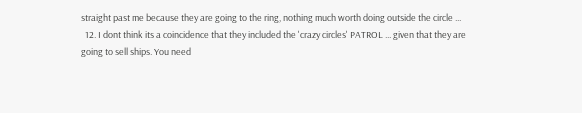straight past me because they are going to the ring, nothing much worth doing outside the circle ...
  12. I dont think its a coincidence that they included the 'crazy circles' PATROL ... given that they are going to sell ships. You need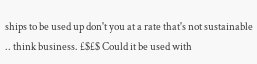ships to be used up don't you at a rate that's not sustainable .. think business. £$£$ Could it be used with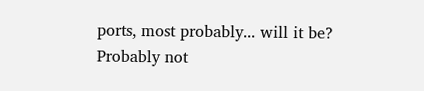ports, most probably... will it be? Probably not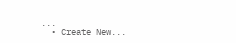...
  • Create New...